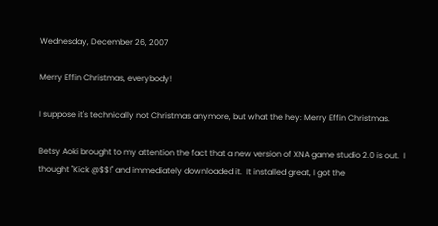Wednesday, December 26, 2007

Merry Effin Christmas, everybody!

I suppose it's technically not Christmas anymore, but what the hey: Merry Effin Christmas.

Betsy Aoki brought to my attention the fact that a new version of XNA game studio 2.0 is out.  I thought "Kick @$$!" and immediately downloaded it.  It installed great, I got the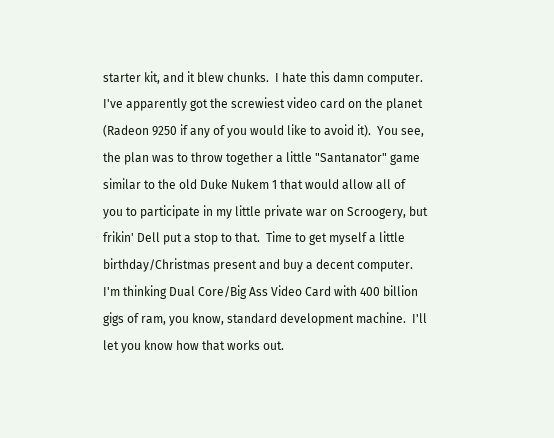starter kit, and it blew chunks.  I hate this damn computer.  I've apparently got the screwiest video card on the planet (Radeon 9250 if any of you would like to avoid it).  You see, the plan was to throw together a little "Santanator" game similar to the old Duke Nukem 1 that would allow all of you to participate in my little private war on Scroogery, but frikin' Dell put a stop to that.  Time to get myself a little birthday/Christmas present and buy a decent computer.  I'm thinking Dual Core/Big Ass Video Card with 400 billion gigs of ram, you know, standard development machine.  I'll let you know how that works out.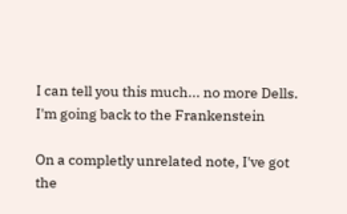I can tell you this much... no more Dells.  I'm going back to the Frankenstein

On a completly unrelated note, I've got the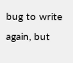bug to write again, but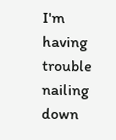I'm having trouble nailing down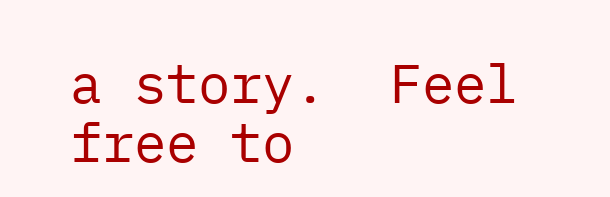a story.  Feel free to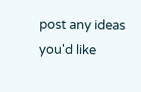post any ideas you'd like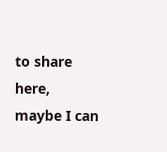to share here, maybe I can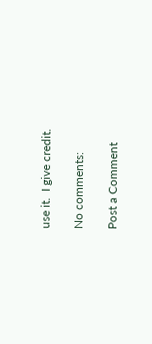use it.  I give credit.

No comments:

Post a Comment